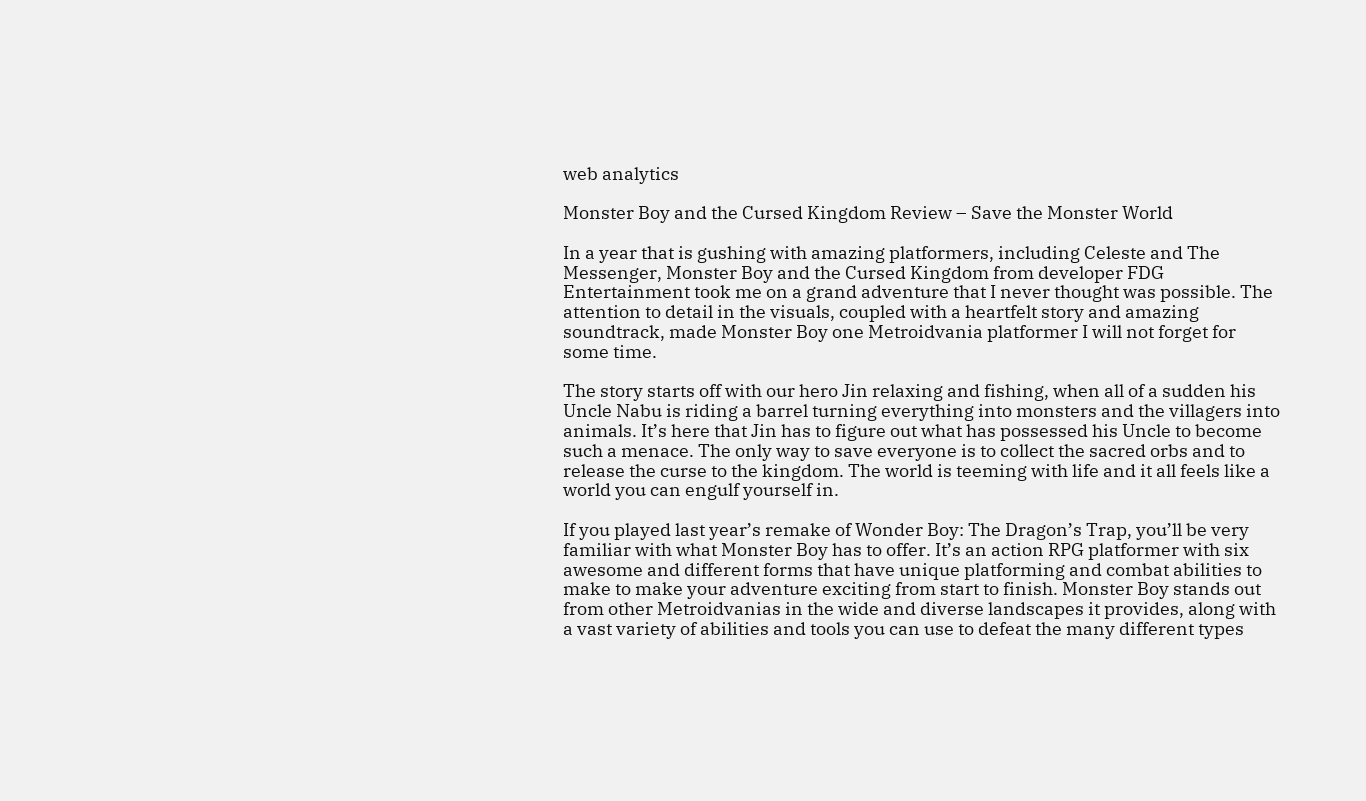web analytics

Monster Boy and the Cursed Kingdom Review – Save the Monster World

In a year that is gushing with amazing platformers, including Celeste and The Messenger, Monster Boy and the Cursed Kingdom from developer FDG Entertainment took me on a grand adventure that I never thought was possible. The attention to detail in the visuals, coupled with a heartfelt story and amazing soundtrack, made Monster Boy one Metroidvania platformer I will not forget for some time.

The story starts off with our hero Jin relaxing and fishing, when all of a sudden his Uncle Nabu is riding a barrel turning everything into monsters and the villagers into animals. It’s here that Jin has to figure out what has possessed his Uncle to become such a menace. The only way to save everyone is to collect the sacred orbs and to release the curse to the kingdom. The world is teeming with life and it all feels like a world you can engulf yourself in.

If you played last year’s remake of Wonder Boy: The Dragon’s Trap, you’ll be very familiar with what Monster Boy has to offer. It’s an action RPG platformer with six awesome and different forms that have unique platforming and combat abilities to make to make your adventure exciting from start to finish. Monster Boy stands out from other Metroidvanias in the wide and diverse landscapes it provides, along with a vast variety of abilities and tools you can use to defeat the many different types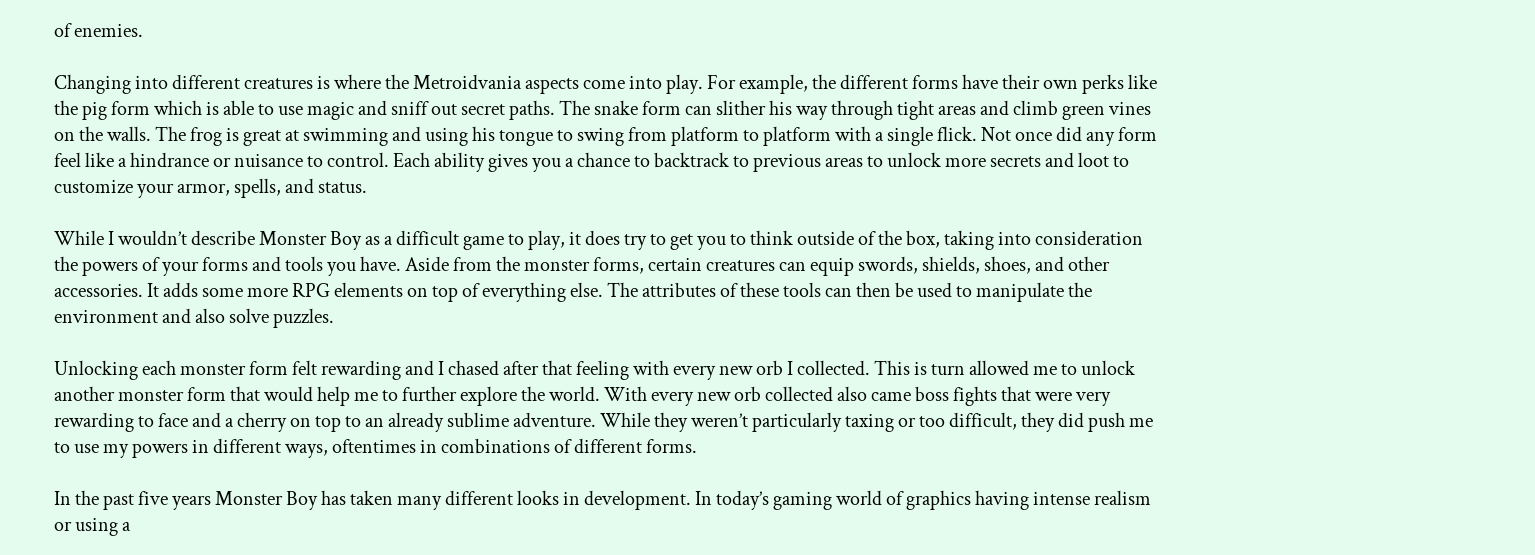of enemies.

Changing into different creatures is where the Metroidvania aspects come into play. For example, the different forms have their own perks like the pig form which is able to use magic and sniff out secret paths. The snake form can slither his way through tight areas and climb green vines on the walls. The frog is great at swimming and using his tongue to swing from platform to platform with a single flick. Not once did any form feel like a hindrance or nuisance to control. Each ability gives you a chance to backtrack to previous areas to unlock more secrets and loot to customize your armor, spells, and status.

While I wouldn’t describe Monster Boy as a difficult game to play, it does try to get you to think outside of the box, taking into consideration the powers of your forms and tools you have. Aside from the monster forms, certain creatures can equip swords, shields, shoes, and other accessories. It adds some more RPG elements on top of everything else. The attributes of these tools can then be used to manipulate the environment and also solve puzzles.

Unlocking each monster form felt rewarding and I chased after that feeling with every new orb I collected. This is turn allowed me to unlock another monster form that would help me to further explore the world. With every new orb collected also came boss fights that were very rewarding to face and a cherry on top to an already sublime adventure. While they weren’t particularly taxing or too difficult, they did push me to use my powers in different ways, oftentimes in combinations of different forms.

In the past five years Monster Boy has taken many different looks in development. In today’s gaming world of graphics having intense realism or using a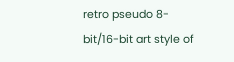retro pseudo 8-bit/16-bit art style of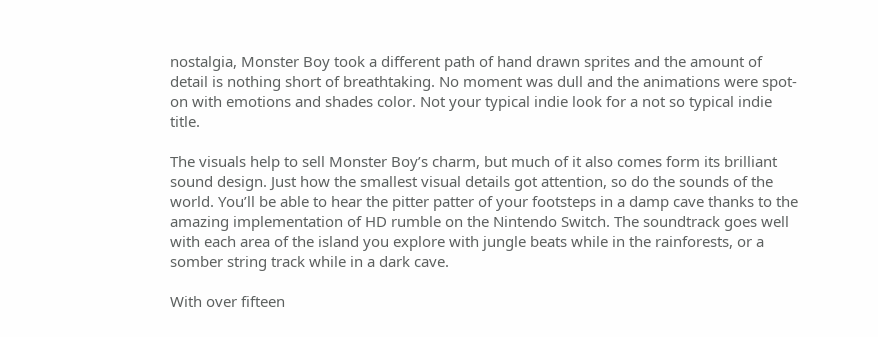nostalgia, Monster Boy took a different path of hand drawn sprites and the amount of detail is nothing short of breathtaking. No moment was dull and the animations were spot-on with emotions and shades color. Not your typical indie look for a not so typical indie title.

The visuals help to sell Monster Boy’s charm, but much of it also comes form its brilliant sound design. Just how the smallest visual details got attention, so do the sounds of the world. You’ll be able to hear the pitter patter of your footsteps in a damp cave thanks to the amazing implementation of HD rumble on the Nintendo Switch. The soundtrack goes well with each area of the island you explore with jungle beats while in the rainforests, or a somber string track while in a dark cave.

With over fifteen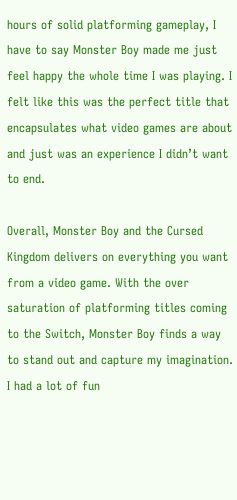hours of solid platforming gameplay, I have to say Monster Boy made me just feel happy the whole time I was playing. I felt like this was the perfect title that encapsulates what video games are about and just was an experience I didn’t want to end.

Overall, Monster Boy and the Cursed Kingdom delivers on everything you want from a video game. With the over saturation of platforming titles coming to the Switch, Monster Boy finds a way to stand out and capture my imagination. I had a lot of fun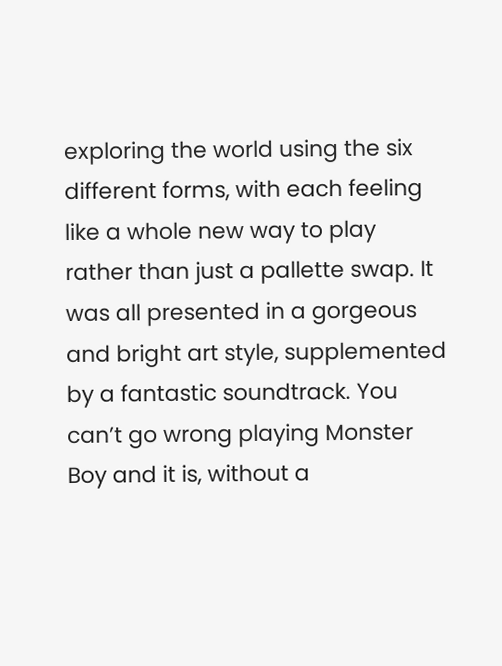exploring the world using the six different forms, with each feeling like a whole new way to play rather than just a pallette swap. It was all presented in a gorgeous and bright art style, supplemented by a fantastic soundtrack. You can’t go wrong playing Monster Boy and it is, without a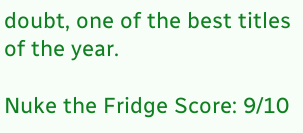doubt, one of the best titles of the year.

Nuke the Fridge Score: 9/10